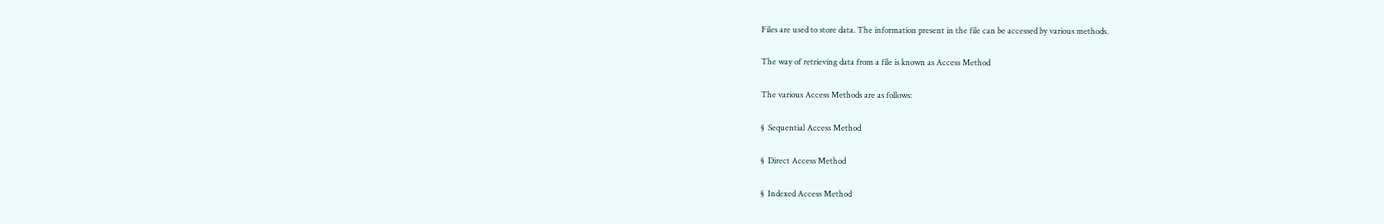Files are used to store data. The information present in the file can be accessed by various methods.

The way of retrieving data from a file is known as Access Method

The various Access Methods are as follows:

§  Sequential Access Method

§  Direct Access Method

§  Indexed Access Method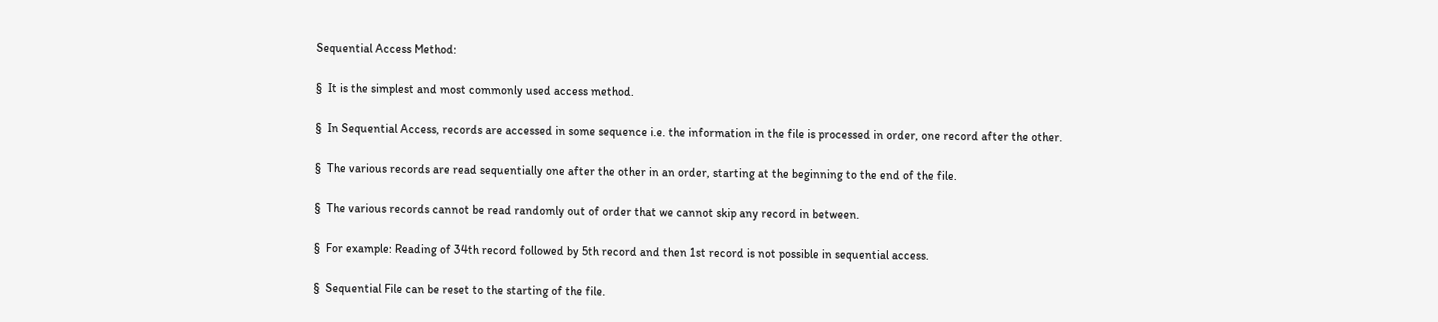Sequential Access Method:

§  It is the simplest and most commonly used access method.

§  In Sequential Access, records are accessed in some sequence i.e. the information in the file is processed in order, one record after the other.

§  The various records are read sequentially one after the other in an order, starting at the beginning to the end of the file.

§  The various records cannot be read randomly out of order that we cannot skip any record in between.

§  For example: Reading of 34th record followed by 5th record and then 1st record is not possible in sequential access.

§  Sequential File can be reset to the starting of the file.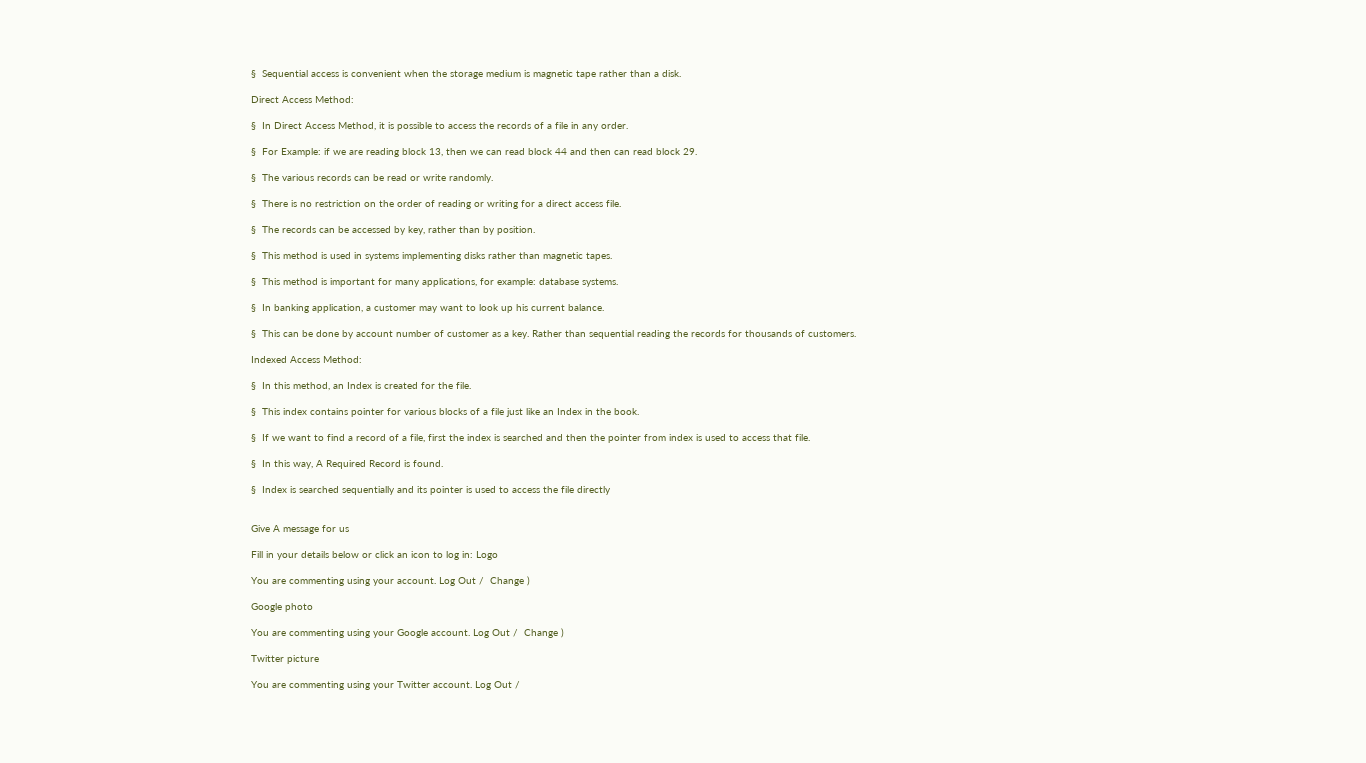§  Sequential access is convenient when the storage medium is magnetic tape rather than a disk.

Direct Access Method:

§  In Direct Access Method, it is possible to access the records of a file in any order.

§  For Example: if we are reading block 13, then we can read block 44 and then can read block 29.

§  The various records can be read or write randomly.

§  There is no restriction on the order of reading or writing for a direct access file.

§  The records can be accessed by key, rather than by position.

§  This method is used in systems implementing disks rather than magnetic tapes.

§  This method is important for many applications, for example: database systems.

§  In banking application, a customer may want to look up his current balance.

§  This can be done by account number of customer as a key. Rather than sequential reading the records for thousands of customers.

Indexed Access Method:

§  In this method, an Index is created for the file.

§  This index contains pointer for various blocks of a file just like an Index in the book.

§  If we want to find a record of a file, first the index is searched and then the pointer from index is used to access that file.

§  In this way, A Required Record is found.

§  Index is searched sequentially and its pointer is used to access the file directly


Give A message for us

Fill in your details below or click an icon to log in: Logo

You are commenting using your account. Log Out /  Change )

Google photo

You are commenting using your Google account. Log Out /  Change )

Twitter picture

You are commenting using your Twitter account. Log Out /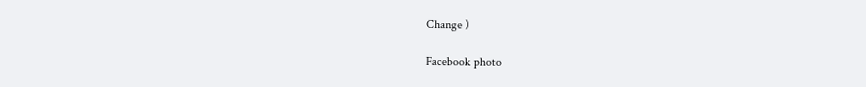Change )

Facebook photo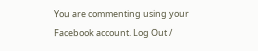You are commenting using your Facebook account. Log Out /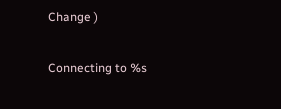Change )

Connecting to %s